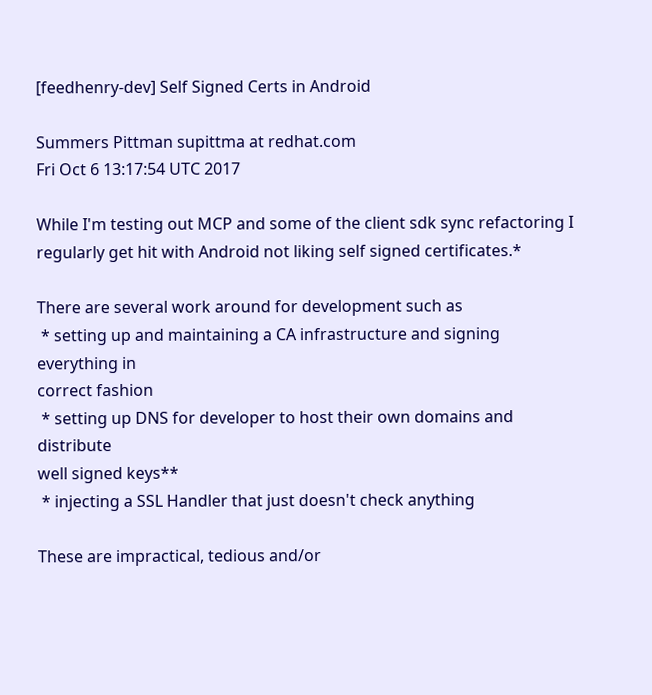[feedhenry-dev] Self Signed Certs in Android

Summers Pittman supittma at redhat.com
Fri Oct 6 13:17:54 UTC 2017

While I'm testing out MCP and some of the client sdk sync refactoring I
regularly get hit with Android not liking self signed certificates.*

There are several work around for development such as
 * setting up and maintaining a CA infrastructure and signing everything in
correct fashion
 * setting up DNS for developer to host their own domains and distribute
well signed keys**
 * injecting a SSL Handler that just doesn't check anything

These are impractical, tedious and/or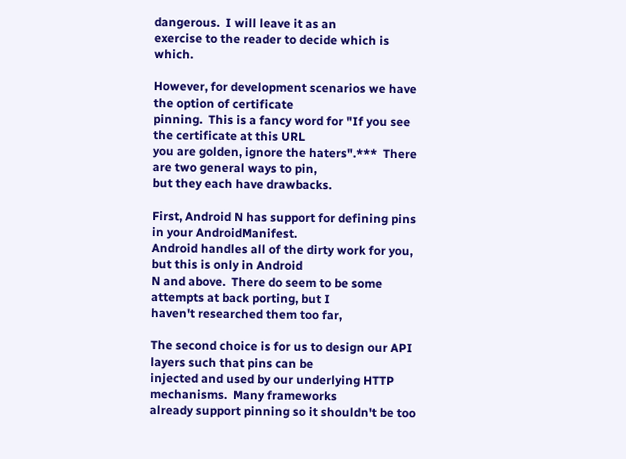dangerous.  I will leave it as an
exercise to the reader to decide which is which.

However, for development scenarios we have the option of certificate
pinning.  This is a fancy word for "If you see the certificate at this URL
you are golden, ignore the haters".***  There are two general ways to pin,
but they each have drawbacks.

First, Android N has support for defining pins in your AndroidManifest.
Android handles all of the dirty work for you, but this is only in Android
N and above.  There do seem to be some attempts at back porting, but I
haven't researched them too far,

The second choice is for us to design our API layers such that pins can be
injected and used by our underlying HTTP mechanisms.  Many frameworks
already support pinning so it shouldn't be too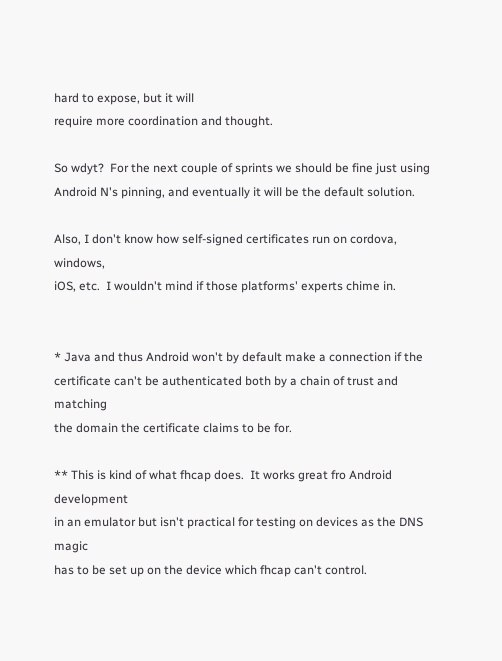hard to expose, but it will
require more coordination and thought.

So wdyt?  For the next couple of sprints we should be fine just using
Android N's pinning, and eventually it will be the default solution.

Also, I don't know how self-signed certificates run on cordova, windows,
iOS, etc.  I wouldn't mind if those platforms' experts chime in.


* Java and thus Android won't by default make a connection if the
certificate can't be authenticated both by a chain of trust and matching
the domain the certificate claims to be for.

** This is kind of what fhcap does.  It works great fro Android development
in an emulator but isn't practical for testing on devices as the DNS magic
has to be set up on the device which fhcap can't control.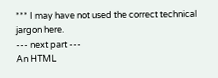*** I may have not used the correct technical jargon here.
--- next part ---
An HTML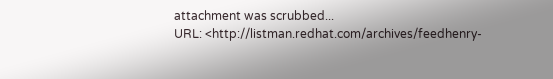attachment was scrubbed...
URL: <http://listman.redhat.com/archives/feedhenry-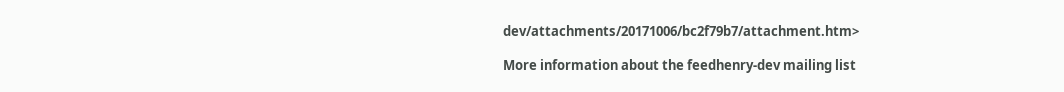dev/attachments/20171006/bc2f79b7/attachment.htm>

More information about the feedhenry-dev mailing list